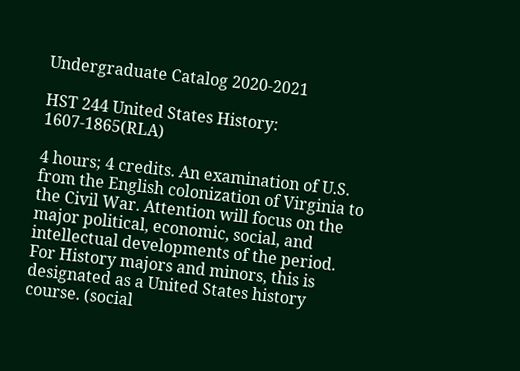Undergraduate Catalog 2020-2021

HST 244 United States History: 1607-1865(RLA)

4 hours; 4 credits. An examination of U.S. from the English colonization of Virginia to the Civil War. Attention will focus on the major political, economic, social, and intellectual developments of the period. For History majors and minors, this is designated as a United States history course. (social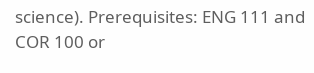science). Prerequisites: ENG 111 and COR 100 or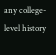any college-level history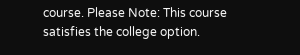course. Please Note: This course satisfies the college option.